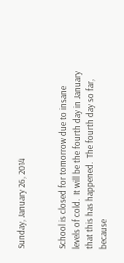Sunday, January 26, 2014


School is closed for tomorrow due to insane levels of cold.  It will be the fourth day in January that this has happened.  The fourth day so far, because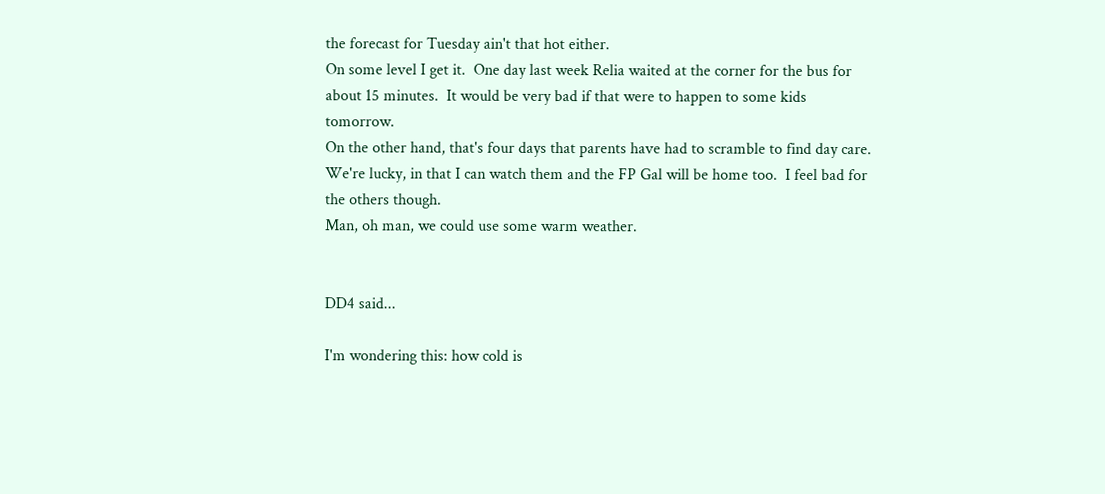the forecast for Tuesday ain't that hot either.
On some level I get it.  One day last week Relia waited at the corner for the bus for about 15 minutes.  It would be very bad if that were to happen to some kids tomorrow.
On the other hand, that's four days that parents have had to scramble to find day care.  We're lucky, in that I can watch them and the FP Gal will be home too.  I feel bad for the others though.
Man, oh man, we could use some warm weather.


DD4 said...

I'm wondering this: how cold is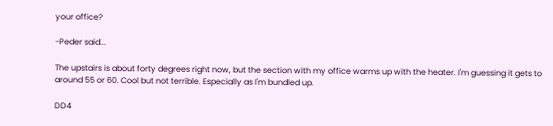your office?

-Peder said...

The upstairs is about forty degrees right now, but the section with my office warms up with the heater. I'm guessing it gets to around 55 or 60. Cool but not terrible. Especially as I'm bundled up.

DD4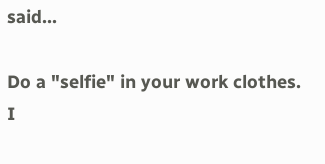said...

Do a "selfie" in your work clothes. I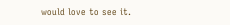would love to see it.